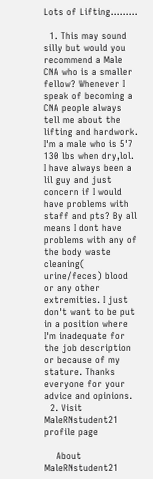Lots of Lifting.........

  1. This may sound silly but would you recommend a Male CNA who is a smaller fellow? Whenever I speak of becoming a CNA people always tell me about the lifting and hardwork. I'm a male who is 5'7 130 lbs when dry,lol. I have always been a lil guy and just concern if I would have problems with staff and pts? By all means I dont have problems with any of the body waste cleaning( urine/feces) blood or any other extremities. I just don't want to be put in a position where I'm inadequate for the job description or because of my stature. Thanks everyone for your advice and opinions.
  2. Visit MaleRNstudent21 profile page

    About MaleRNstudent21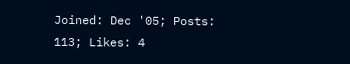Joined: Dec '05; Posts: 113; Likes: 4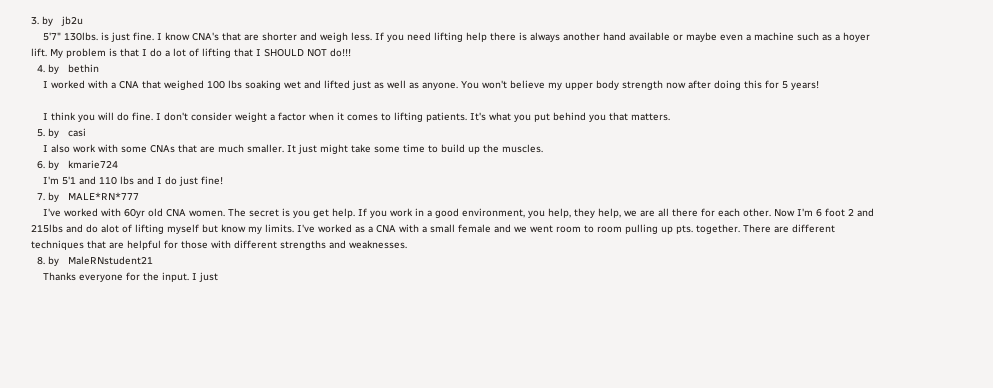3. by   jb2u
    5'7" 130lbs. is just fine. I know CNA's that are shorter and weigh less. If you need lifting help there is always another hand available or maybe even a machine such as a hoyer lift. My problem is that I do a lot of lifting that I SHOULD NOT do!!!
  4. by   bethin
    I worked with a CNA that weighed 100 lbs soaking wet and lifted just as well as anyone. You won't believe my upper body strength now after doing this for 5 years!

    I think you will do fine. I don't consider weight a factor when it comes to lifting patients. It's what you put behind you that matters.
  5. by   casi
    I also work with some CNAs that are much smaller. It just might take some time to build up the muscles.
  6. by   kmarie724
    I'm 5'1 and 110 lbs and I do just fine!
  7. by   MALE*RN*777
    I've worked with 60yr old CNA women. The secret is you get help. If you work in a good environment, you help, they help, we are all there for each other. Now I'm 6 foot 2 and 215lbs and do alot of lifting myself but know my limits. I've worked as a CNA with a small female and we went room to room pulling up pts. together. There are different techniques that are helpful for those with different strengths and weaknesses.
  8. by   MaleRNstudent21
    Thanks everyone for the input. I just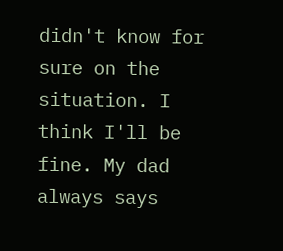didn't know for sure on the situation. I think I'll be fine. My dad always says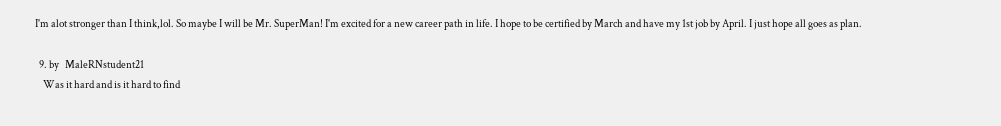I'm alot stronger than I think,lol. So maybe I will be Mr. SuperMan! I'm excited for a new career path in life. I hope to be certified by March and have my 1st job by April. I just hope all goes as plan.

  9. by   MaleRNstudent21
    Was it hard and is it hard to find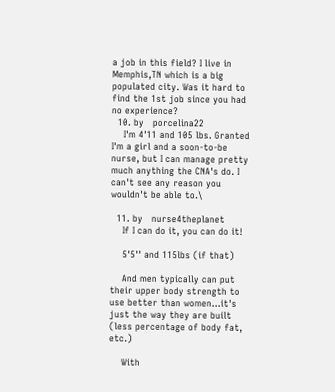a job in this field? I live in Memphis,TN which is a big populated city. Was it hard to find the 1st job since you had no experience?
  10. by   porcelina22
    I'm 4'11 and 105 lbs. Granted I'm a girl and a soon-to-be nurse, but I can manage pretty much anything the CNA's do. I can't see any reason you wouldn't be able to.\

  11. by   nurse4theplanet
    If I can do it, you can do it!

    5'5'' and 115lbs (if that)

    And men typically can put their upper body strength to use better than women...it's just the way they are built (less percentage of body fat, etc.)

    With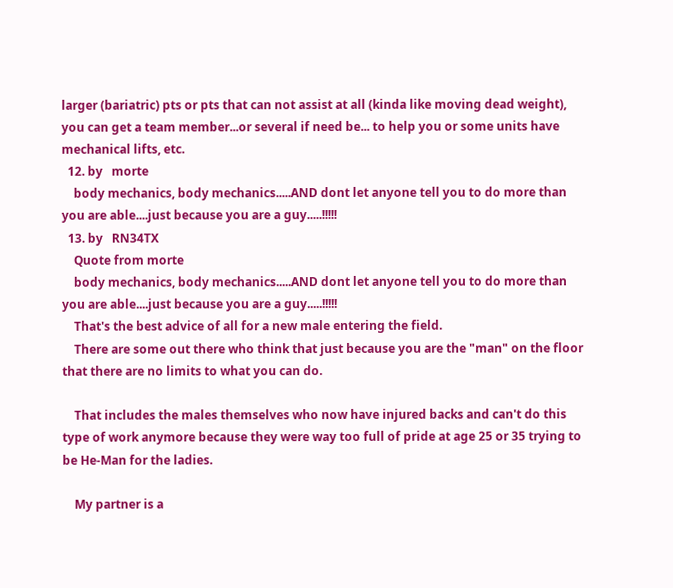larger (bariatric) pts or pts that can not assist at all (kinda like moving dead weight), you can get a team member...or several if need be... to help you or some units have mechanical lifts, etc.
  12. by   morte
    body mechanics, body mechanics.....AND dont let anyone tell you to do more than you are able....just because you are a guy.....!!!!!
  13. by   RN34TX
    Quote from morte
    body mechanics, body mechanics.....AND dont let anyone tell you to do more than you are able....just because you are a guy.....!!!!!
    That's the best advice of all for a new male entering the field.
    There are some out there who think that just because you are the "man" on the floor that there are no limits to what you can do.

    That includes the males themselves who now have injured backs and can't do this type of work anymore because they were way too full of pride at age 25 or 35 trying to be He-Man for the ladies.

    My partner is a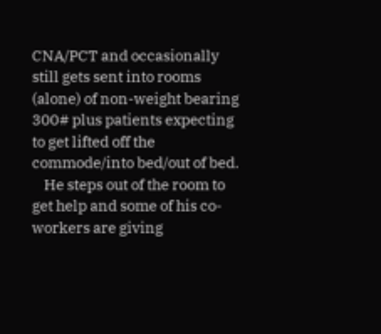CNA/PCT and occasionally still gets sent into rooms (alone) of non-weight bearing 300# plus patients expecting to get lifted off the commode/into bed/out of bed.
    He steps out of the room to get help and some of his co-workers are giving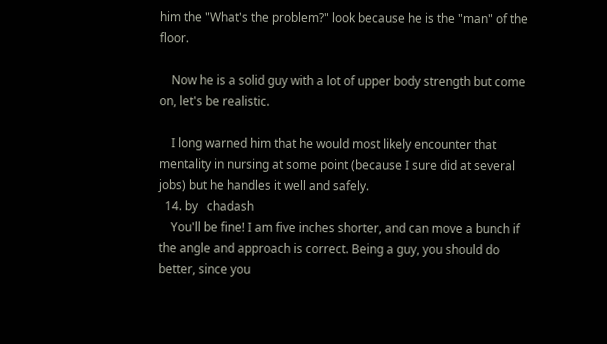him the "What's the problem?" look because he is the "man" of the floor.

    Now he is a solid guy with a lot of upper body strength but come on, let's be realistic.

    I long warned him that he would most likely encounter that mentality in nursing at some point (because I sure did at several jobs) but he handles it well and safely.
  14. by   chadash
    You'll be fine! I am five inches shorter, and can move a bunch if the angle and approach is correct. Being a guy, you should do better, since you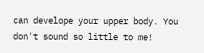can develope your upper body. You don't sound so little to me!